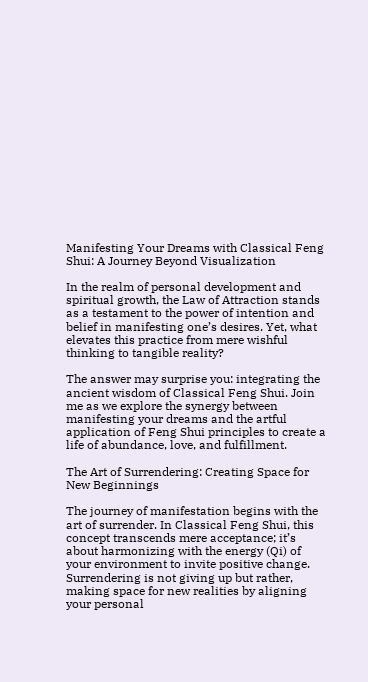Manifesting Your Dreams with Classical Feng Shui: A Journey Beyond Visualization

In the realm of personal development and spiritual growth, the Law of Attraction stands as a testament to the power of intention and belief in manifesting one’s desires. Yet, what elevates this practice from mere wishful thinking to tangible reality?

The answer may surprise you: integrating the ancient wisdom of Classical Feng Shui. Join me as we explore the synergy between manifesting your dreams and the artful application of Feng Shui principles to create a life of abundance, love, and fulfillment.

The Art of Surrendering: Creating Space for New Beginnings

The journey of manifestation begins with the art of surrender. In Classical Feng Shui, this concept transcends mere acceptance; it’s about harmonizing with the energy (Qi) of your environment to invite positive change. Surrendering is not giving up but rather, making space for new realities by aligning your personal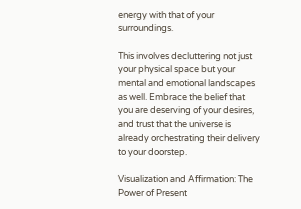energy with that of your surroundings.

This involves decluttering not just your physical space but your mental and emotional landscapes as well. Embrace the belief that you are deserving of your desires, and trust that the universe is already orchestrating their delivery to your doorstep.

Visualization and Affirmation: The Power of Present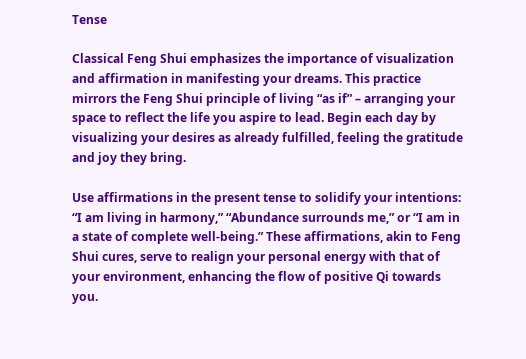Tense

Classical Feng Shui emphasizes the importance of visualization and affirmation in manifesting your dreams. This practice mirrors the Feng Shui principle of living “as if” – arranging your space to reflect the life you aspire to lead. Begin each day by visualizing your desires as already fulfilled, feeling the gratitude and joy they bring.

Use affirmations in the present tense to solidify your intentions: “I am living in harmony,” “Abundance surrounds me,” or “I am in a state of complete well-being.” These affirmations, akin to Feng Shui cures, serve to realign your personal energy with that of your environment, enhancing the flow of positive Qi towards you.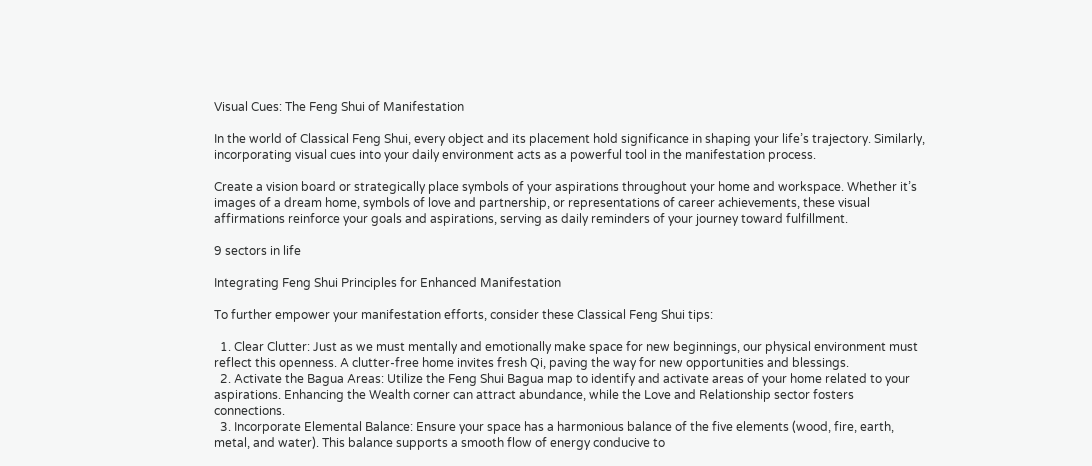Visual Cues: The Feng Shui of Manifestation

In the world of Classical Feng Shui, every object and its placement hold significance in shaping your life’s trajectory. Similarly, incorporating visual cues into your daily environment acts as a powerful tool in the manifestation process.

Create a vision board or strategically place symbols of your aspirations throughout your home and workspace. Whether it’s images of a dream home, symbols of love and partnership, or representations of career achievements, these visual affirmations reinforce your goals and aspirations, serving as daily reminders of your journey toward fulfillment.

9 sectors in life

Integrating Feng Shui Principles for Enhanced Manifestation

To further empower your manifestation efforts, consider these Classical Feng Shui tips:

  1. Clear Clutter: Just as we must mentally and emotionally make space for new beginnings, our physical environment must reflect this openness. A clutter-free home invites fresh Qi, paving the way for new opportunities and blessings.
  2. Activate the Bagua Areas: Utilize the Feng Shui Bagua map to identify and activate areas of your home related to your aspirations. Enhancing the Wealth corner can attract abundance, while the Love and Relationship sector fosters connections.
  3. Incorporate Elemental Balance: Ensure your space has a harmonious balance of the five elements (wood, fire, earth, metal, and water). This balance supports a smooth flow of energy conducive to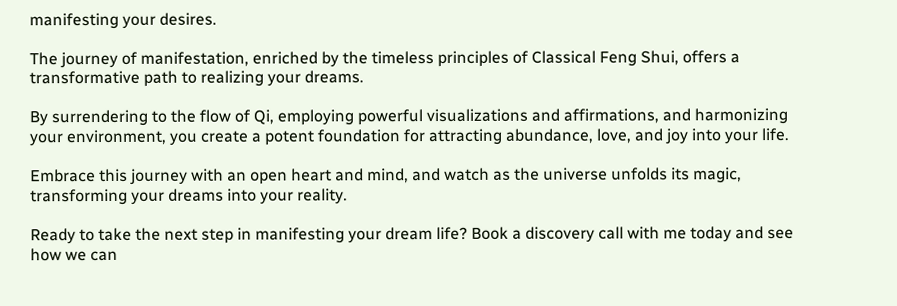manifesting your desires.

The journey of manifestation, enriched by the timeless principles of Classical Feng Shui, offers a transformative path to realizing your dreams.

By surrendering to the flow of Qi, employing powerful visualizations and affirmations, and harmonizing your environment, you create a potent foundation for attracting abundance, love, and joy into your life.

Embrace this journey with an open heart and mind, and watch as the universe unfolds its magic, transforming your dreams into your reality.

Ready to take the next step in manifesting your dream life? Book a discovery call with me today and see how we can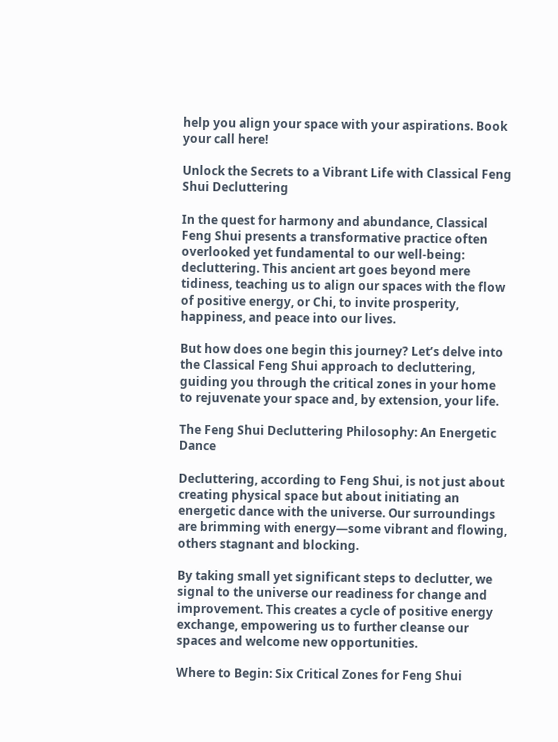help you align your space with your aspirations. Book your call here!

Unlock the Secrets to a Vibrant Life with Classical Feng Shui Decluttering

In the quest for harmony and abundance, Classical Feng Shui presents a transformative practice often overlooked yet fundamental to our well-being: decluttering. This ancient art goes beyond mere tidiness, teaching us to align our spaces with the flow of positive energy, or Chi, to invite prosperity, happiness, and peace into our lives.

But how does one begin this journey? Let’s delve into the Classical Feng Shui approach to decluttering, guiding you through the critical zones in your home to rejuvenate your space and, by extension, your life.

The Feng Shui Decluttering Philosophy: An Energetic Dance

Decluttering, according to Feng Shui, is not just about creating physical space but about initiating an energetic dance with the universe. Our surroundings are brimming with energy—some vibrant and flowing, others stagnant and blocking.

By taking small yet significant steps to declutter, we signal to the universe our readiness for change and improvement. This creates a cycle of positive energy exchange, empowering us to further cleanse our spaces and welcome new opportunities.

Where to Begin: Six Critical Zones for Feng Shui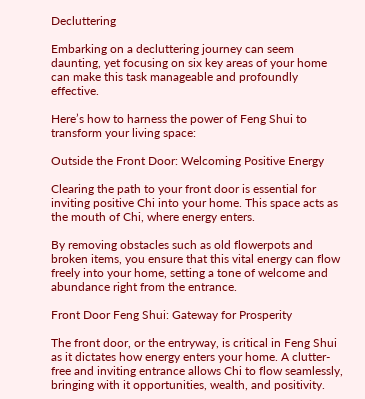Decluttering

Embarking on a decluttering journey can seem daunting, yet focusing on six key areas of your home can make this task manageable and profoundly effective.

Here’s how to harness the power of Feng Shui to transform your living space:

Outside the Front Door: Welcoming Positive Energy

Clearing the path to your front door is essential for inviting positive Chi into your home. This space acts as the mouth of Chi, where energy enters.

By removing obstacles such as old flowerpots and broken items, you ensure that this vital energy can flow freely into your home, setting a tone of welcome and abundance right from the entrance.

Front Door Feng Shui: Gateway for Prosperity

The front door, or the entryway, is critical in Feng Shui as it dictates how energy enters your home. A clutter-free and inviting entrance allows Chi to flow seamlessly, bringing with it opportunities, wealth, and positivity.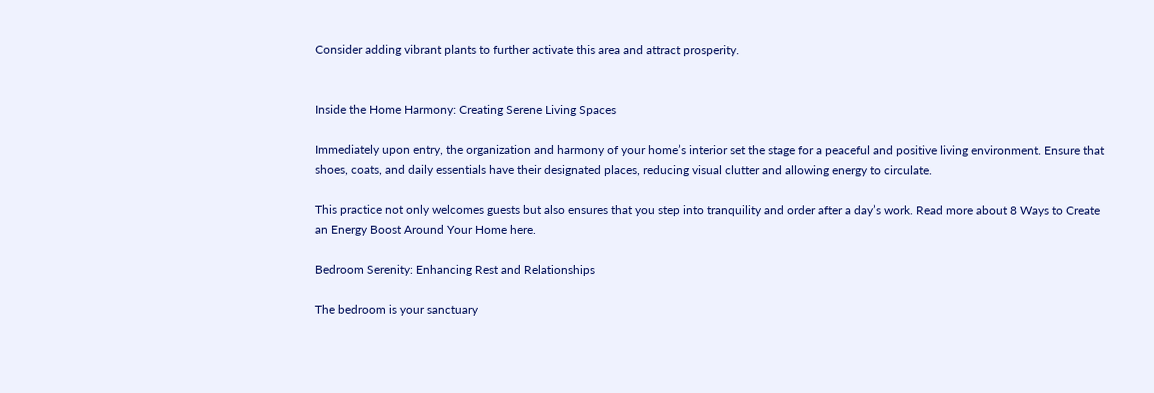Consider adding vibrant plants to further activate this area and attract prosperity.


Inside the Home Harmony: Creating Serene Living Spaces

Immediately upon entry, the organization and harmony of your home’s interior set the stage for a peaceful and positive living environment. Ensure that shoes, coats, and daily essentials have their designated places, reducing visual clutter and allowing energy to circulate.

This practice not only welcomes guests but also ensures that you step into tranquility and order after a day’s work. Read more about 8 Ways to Create an Energy Boost Around Your Home here.

Bedroom Serenity: Enhancing Rest and Relationships

The bedroom is your sanctuary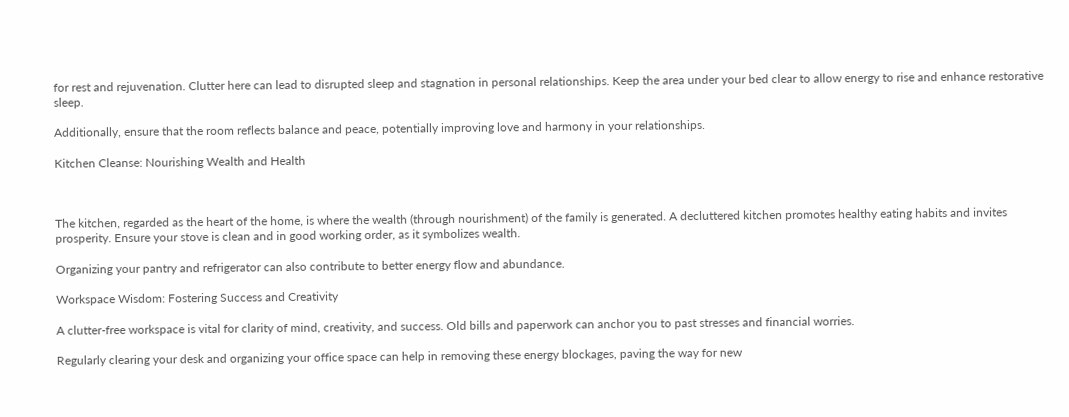for rest and rejuvenation. Clutter here can lead to disrupted sleep and stagnation in personal relationships. Keep the area under your bed clear to allow energy to rise and enhance restorative sleep.

Additionally, ensure that the room reflects balance and peace, potentially improving love and harmony in your relationships.

Kitchen Cleanse: Nourishing Wealth and Health



The kitchen, regarded as the heart of the home, is where the wealth (through nourishment) of the family is generated. A decluttered kitchen promotes healthy eating habits and invites prosperity. Ensure your stove is clean and in good working order, as it symbolizes wealth.

Organizing your pantry and refrigerator can also contribute to better energy flow and abundance.

Workspace Wisdom: Fostering Success and Creativity

A clutter-free workspace is vital for clarity of mind, creativity, and success. Old bills and paperwork can anchor you to past stresses and financial worries.

Regularly clearing your desk and organizing your office space can help in removing these energy blockages, paving the way for new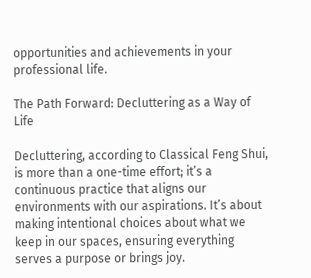opportunities and achievements in your professional life.

The Path Forward: Decluttering as a Way of Life

Decluttering, according to Classical Feng Shui, is more than a one-time effort; it’s a continuous practice that aligns our environments with our aspirations. It’s about making intentional choices about what we keep in our spaces, ensuring everything serves a purpose or brings joy.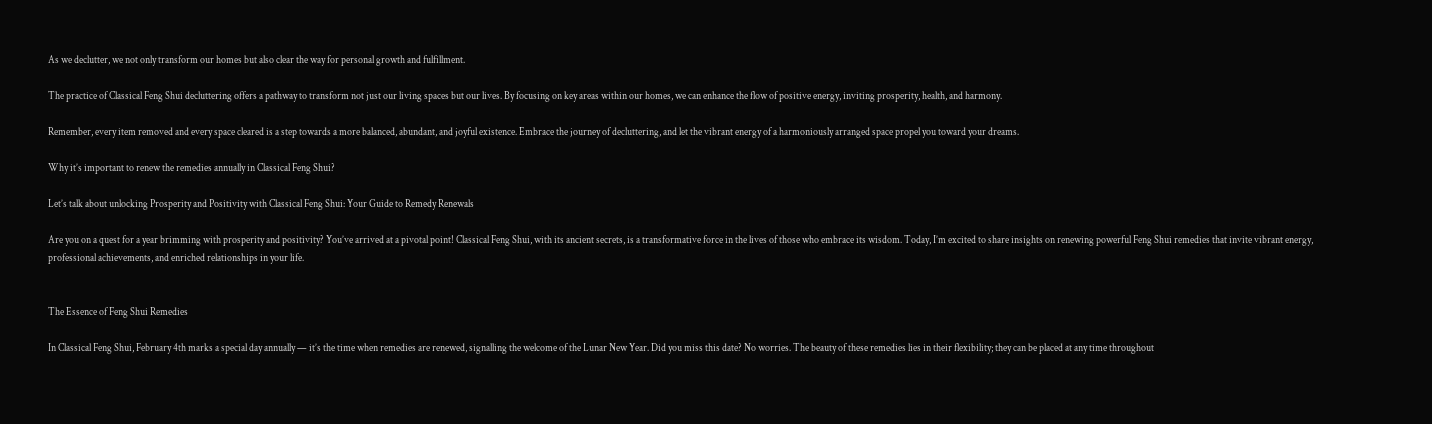As we declutter, we not only transform our homes but also clear the way for personal growth and fulfillment.

The practice of Classical Feng Shui decluttering offers a pathway to transform not just our living spaces but our lives. By focusing on key areas within our homes, we can enhance the flow of positive energy, inviting prosperity, health, and harmony.

Remember, every item removed and every space cleared is a step towards a more balanced, abundant, and joyful existence. Embrace the journey of decluttering, and let the vibrant energy of a harmoniously arranged space propel you toward your dreams.

Why it’s important to renew the remedies annually in Classical Feng Shui?

Let’s talk about unlocking Prosperity and Positivity with Classical Feng Shui: Your Guide to Remedy Renewals

Are you on a quest for a year brimming with prosperity and positivity? You’ve arrived at a pivotal point! Classical Feng Shui, with its ancient secrets, is a transformative force in the lives of those who embrace its wisdom. Today, I’m excited to share insights on renewing powerful Feng Shui remedies that invite vibrant energy, professional achievements, and enriched relationships in your life.


The Essence of Feng Shui Remedies

In Classical Feng Shui, February 4th marks a special day annually — it’s the time when remedies are renewed, signalling the welcome of the Lunar New Year. Did you miss this date? No worries. The beauty of these remedies lies in their flexibility; they can be placed at any time throughout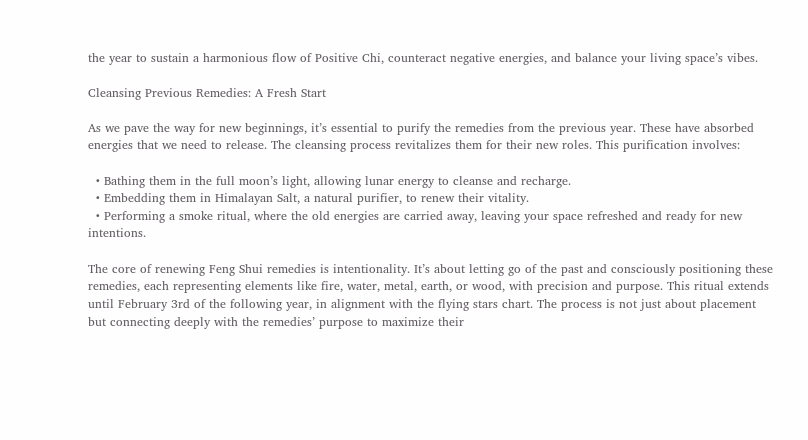the year to sustain a harmonious flow of Positive Chi, counteract negative energies, and balance your living space’s vibes.

Cleansing Previous Remedies: A Fresh Start

As we pave the way for new beginnings, it’s essential to purify the remedies from the previous year. These have absorbed energies that we need to release. The cleansing process revitalizes them for their new roles. This purification involves:

  • Bathing them in the full moon’s light, allowing lunar energy to cleanse and recharge.
  • Embedding them in Himalayan Salt, a natural purifier, to renew their vitality.
  • Performing a smoke ritual, where the old energies are carried away, leaving your space refreshed and ready for new intentions.

The core of renewing Feng Shui remedies is intentionality. It’s about letting go of the past and consciously positioning these remedies, each representing elements like fire, water, metal, earth, or wood, with precision and purpose. This ritual extends until February 3rd of the following year, in alignment with the flying stars chart. The process is not just about placement but connecting deeply with the remedies’ purpose to maximize their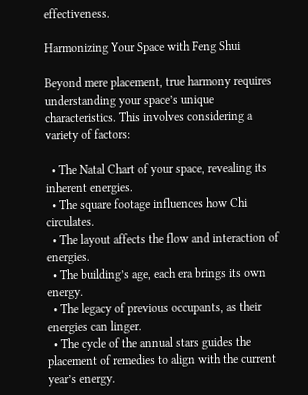effectiveness.

Harmonizing Your Space with Feng Shui

Beyond mere placement, true harmony requires understanding your space’s unique characteristics. This involves considering a variety of factors:

  • The Natal Chart of your space, revealing its inherent energies.
  • The square footage influences how Chi circulates.
  • The layout affects the flow and interaction of energies.
  • The building’s age, each era brings its own energy.
  • The legacy of previous occupants, as their energies can linger.
  • The cycle of the annual stars guides the placement of remedies to align with the current year’s energy.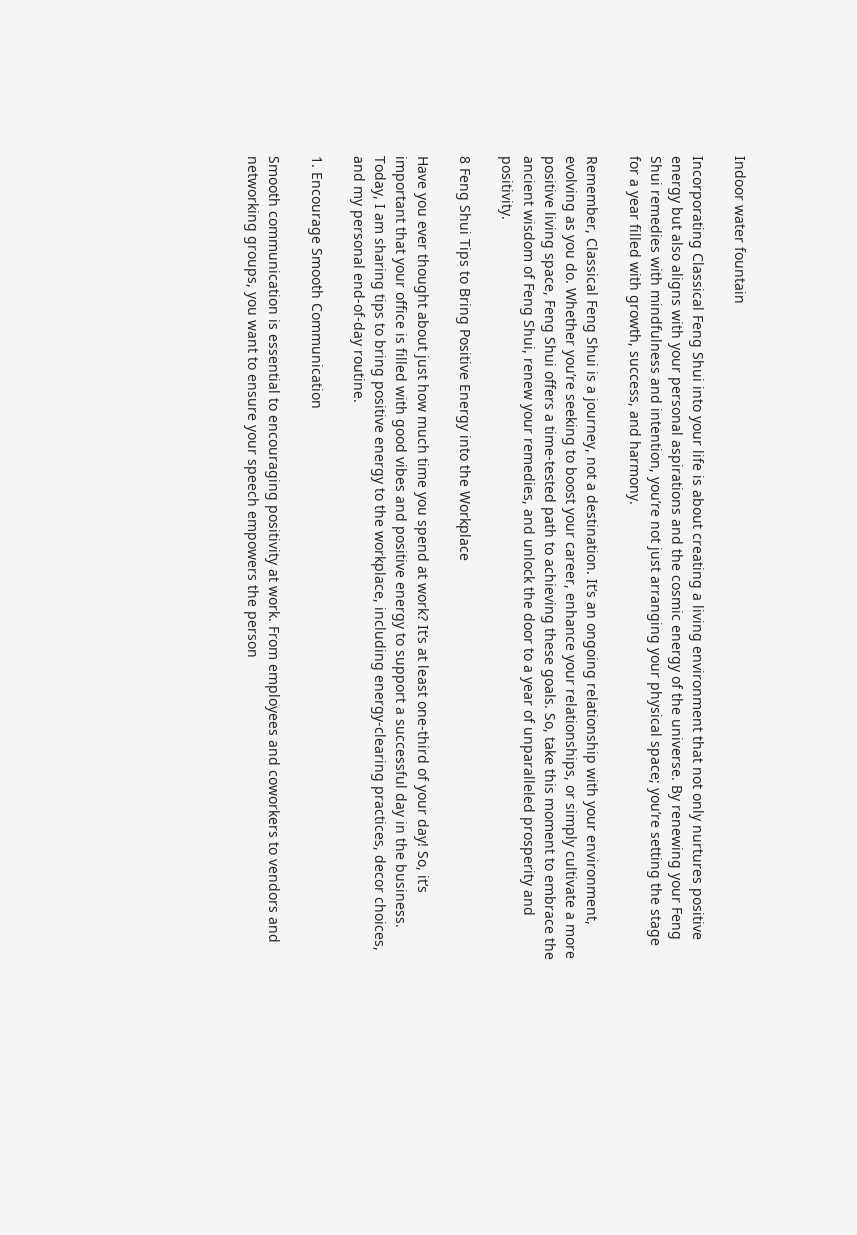Indoor water fountain

Incorporating Classical Feng Shui into your life is about creating a living environment that not only nurtures positive energy but also aligns with your personal aspirations and the cosmic energy of the universe. By renewing your Feng Shui remedies with mindfulness and intention, you’re not just arranging your physical space; you’re setting the stage for a year filled with growth, success, and harmony.

Remember, Classical Feng Shui is a journey, not a destination. It’s an ongoing relationship with your environment, evolving as you do. Whether you’re seeking to boost your career, enhance your relationships, or simply cultivate a more positive living space, Feng Shui offers a time-tested path to achieving these goals. So, take this moment to embrace the ancient wisdom of Feng Shui, renew your remedies, and unlock the door to a year of unparalleled prosperity and positivity.

8 Feng Shui Tips to Bring Positive Energy into the Workplace

Have you ever thought about just how much time you spend at work? It’s at least one-third of your day! So, it’s important that your office is filled with good vibes and positive energy to support a successful day in the business. Today, I am sharing tips to bring positive energy to the workplace, including energy-clearing practices, decor choices, and my personal end-of-day routine.

1. Encourage Smooth Communication

Smooth communication is essential to encouraging positivity at work. From employees and coworkers to vendors and networking groups, you want to ensure your speech empowers the person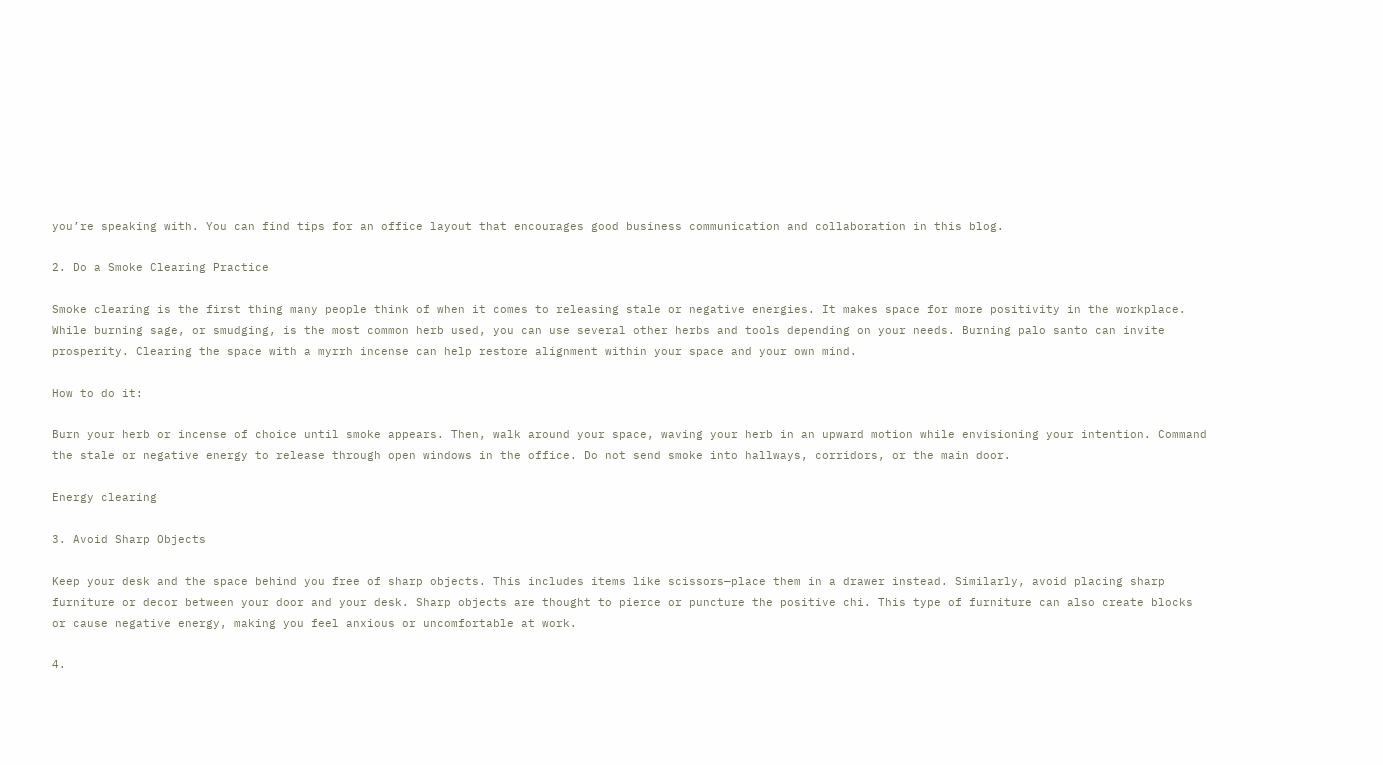you’re speaking with. You can find tips for an office layout that encourages good business communication and collaboration in this blog.

2. Do a Smoke Clearing Practice

Smoke clearing is the first thing many people think of when it comes to releasing stale or negative energies. It makes space for more positivity in the workplace. While burning sage, or smudging, is the most common herb used, you can use several other herbs and tools depending on your needs. Burning palo santo can invite prosperity. Clearing the space with a myrrh incense can help restore alignment within your space and your own mind.

How to do it:

Burn your herb or incense of choice until smoke appears. Then, walk around your space, waving your herb in an upward motion while envisioning your intention. Command the stale or negative energy to release through open windows in the office. Do not send smoke into hallways, corridors, or the main door.

Energy clearing

3. Avoid Sharp Objects

Keep your desk and the space behind you free of sharp objects. This includes items like scissors—place them in a drawer instead. Similarly, avoid placing sharp furniture or decor between your door and your desk. Sharp objects are thought to pierce or puncture the positive chi. This type of furniture can also create blocks or cause negative energy, making you feel anxious or uncomfortable at work.

4.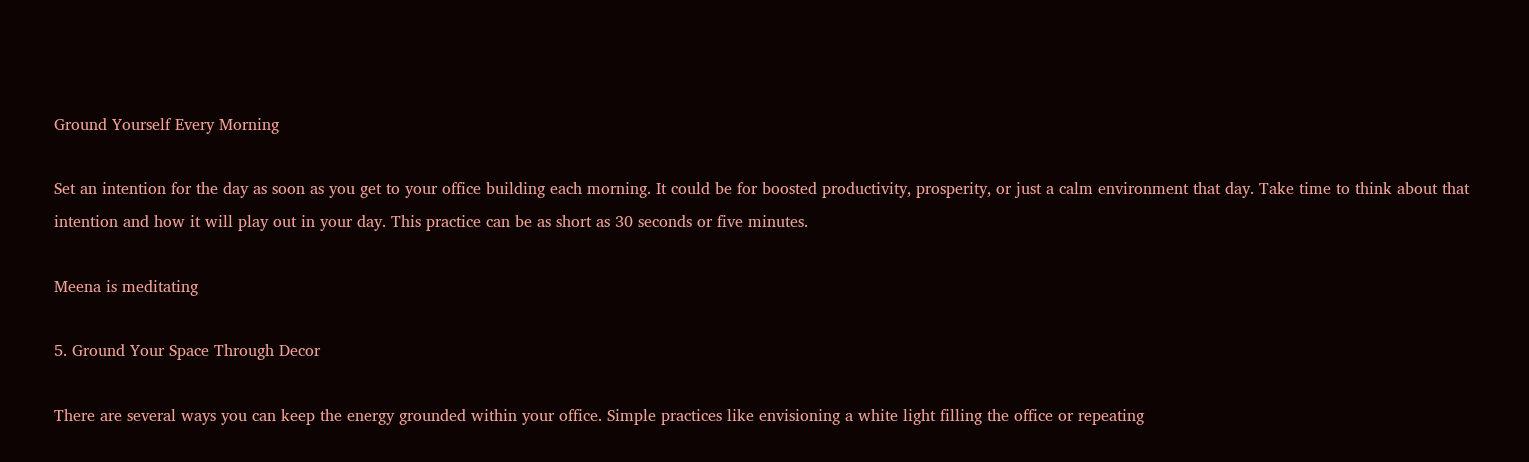Ground Yourself Every Morning

Set an intention for the day as soon as you get to your office building each morning. It could be for boosted productivity, prosperity, or just a calm environment that day. Take time to think about that intention and how it will play out in your day. This practice can be as short as 30 seconds or five minutes.

Meena is meditating

5. Ground Your Space Through Decor

There are several ways you can keep the energy grounded within your office. Simple practices like envisioning a white light filling the office or repeating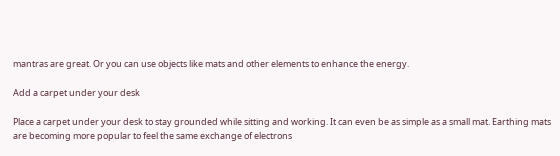mantras are great. Or you can use objects like mats and other elements to enhance the energy.

Add a carpet under your desk

Place a carpet under your desk to stay grounded while sitting and working. It can even be as simple as a small mat. Earthing mats are becoming more popular to feel the same exchange of electrons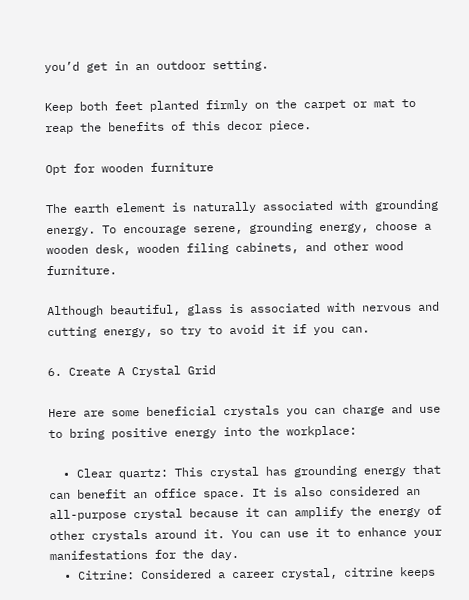you’d get in an outdoor setting.

Keep both feet planted firmly on the carpet or mat to reap the benefits of this decor piece.

Opt for wooden furniture

The earth element is naturally associated with grounding energy. To encourage serene, grounding energy, choose a wooden desk, wooden filing cabinets, and other wood furniture.

Although beautiful, glass is associated with nervous and cutting energy, so try to avoid it if you can.

6. Create A Crystal Grid

Here are some beneficial crystals you can charge and use to bring positive energy into the workplace:

  • Clear quartz: This crystal has grounding energy that can benefit an office space. It is also considered an all-purpose crystal because it can amplify the energy of other crystals around it. You can use it to enhance your manifestations for the day.
  • Citrine: Considered a career crystal, citrine keeps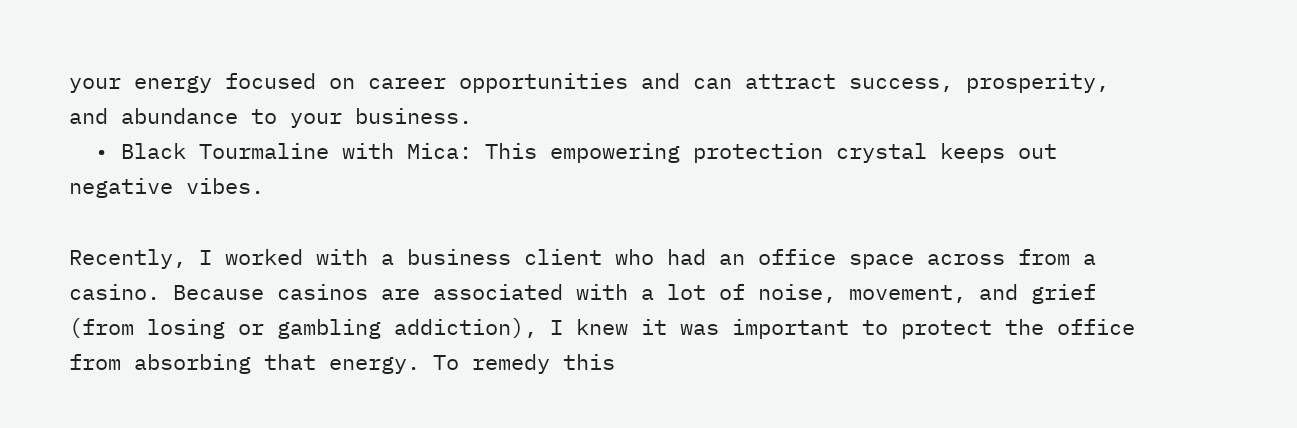your energy focused on career opportunities and can attract success, prosperity, and abundance to your business.
  • Black Tourmaline with Mica: This empowering protection crystal keeps out negative vibes.

Recently, I worked with a business client who had an office space across from a casino. Because casinos are associated with a lot of noise, movement, and grief (from losing or gambling addiction), I knew it was important to protect the office from absorbing that energy. To remedy this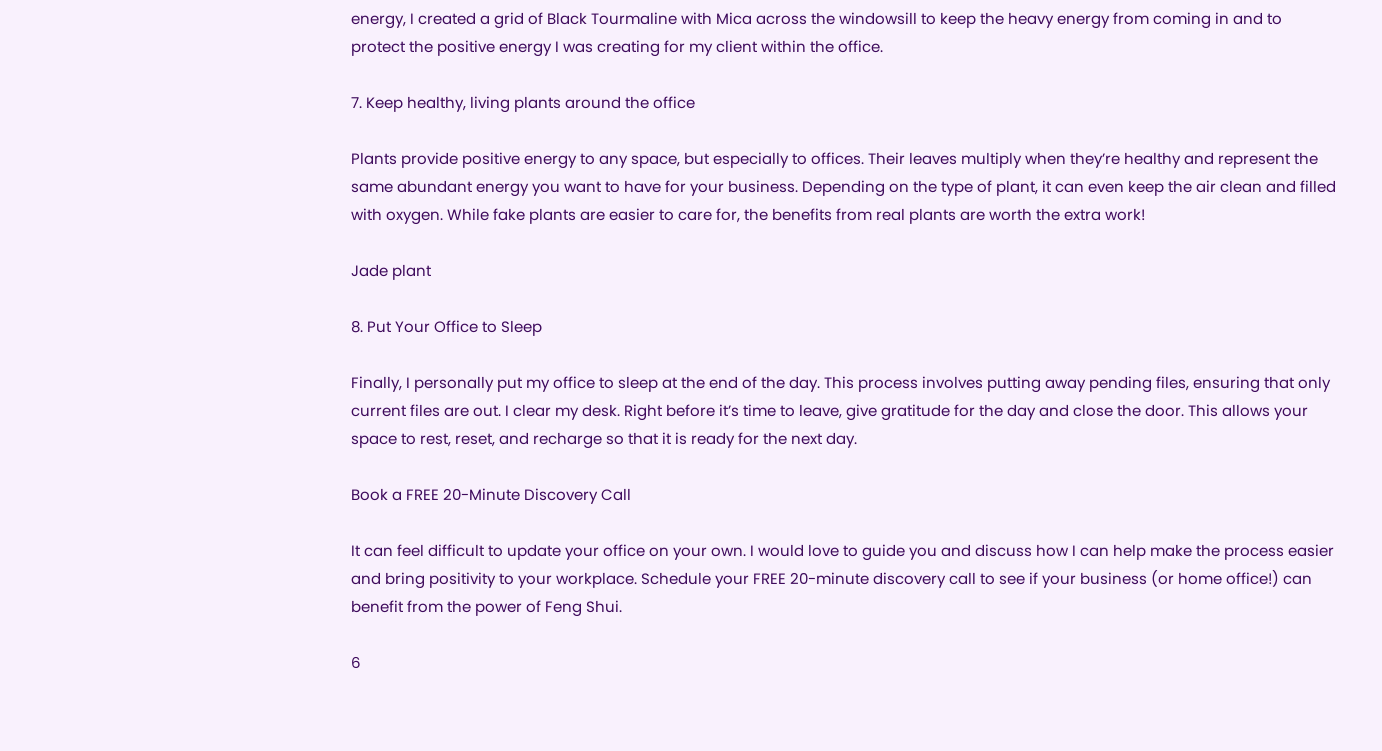energy, I created a grid of Black Tourmaline with Mica across the windowsill to keep the heavy energy from coming in and to protect the positive energy I was creating for my client within the office.

7. Keep healthy, living plants around the office

Plants provide positive energy to any space, but especially to offices. Their leaves multiply when they’re healthy and represent the same abundant energy you want to have for your business. Depending on the type of plant, it can even keep the air clean and filled with oxygen. While fake plants are easier to care for, the benefits from real plants are worth the extra work!

Jade plant

8. Put Your Office to Sleep

Finally, I personally put my office to sleep at the end of the day. This process involves putting away pending files, ensuring that only current files are out. I clear my desk. Right before it’s time to leave, give gratitude for the day and close the door. This allows your space to rest, reset, and recharge so that it is ready for the next day.

Book a FREE 20-Minute Discovery Call

It can feel difficult to update your office on your own. I would love to guide you and discuss how I can help make the process easier and bring positivity to your workplace. Schedule your FREE 20-minute discovery call to see if your business (or home office!) can benefit from the power of Feng Shui.

6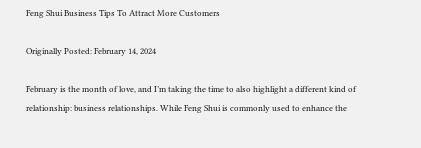Feng Shui Business Tips To Attract More Customers

Originally Posted: February 14, 2024

February is the month of love, and I’m taking the time to also highlight a different kind of relationship: business relationships. While Feng Shui is commonly used to enhance the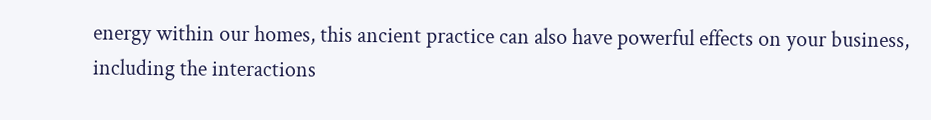energy within our homes, this ancient practice can also have powerful effects on your business, including the interactions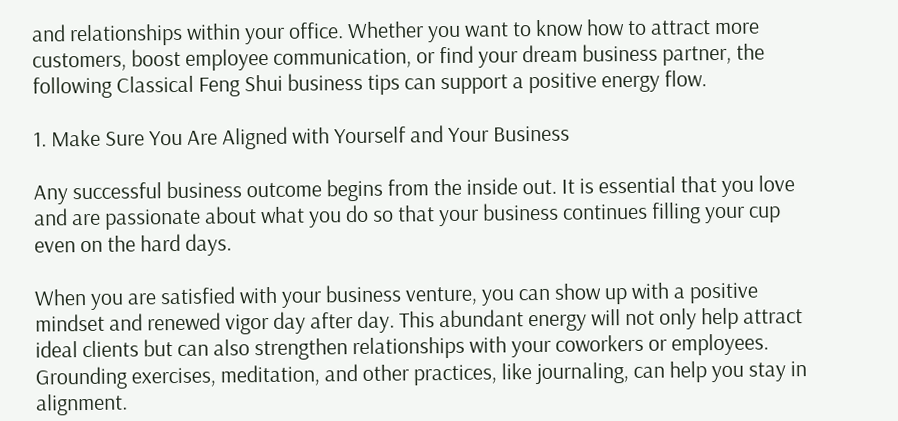and relationships within your office. Whether you want to know how to attract more customers, boost employee communication, or find your dream business partner, the following Classical Feng Shui business tips can support a positive energy flow.

1. Make Sure You Are Aligned with Yourself and Your Business

Any successful business outcome begins from the inside out. It is essential that you love and are passionate about what you do so that your business continues filling your cup even on the hard days.

When you are satisfied with your business venture, you can show up with a positive mindset and renewed vigor day after day. This abundant energy will not only help attract ideal clients but can also strengthen relationships with your coworkers or employees. Grounding exercises, meditation, and other practices, like journaling, can help you stay in alignment.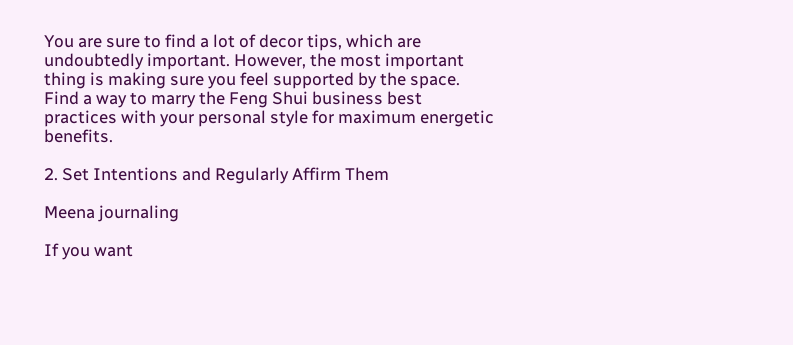You are sure to find a lot of decor tips, which are undoubtedly important. However, the most important thing is making sure you feel supported by the space. Find a way to marry the Feng Shui business best practices with your personal style for maximum energetic benefits.

2. Set Intentions and Regularly Affirm Them

Meena journaling

If you want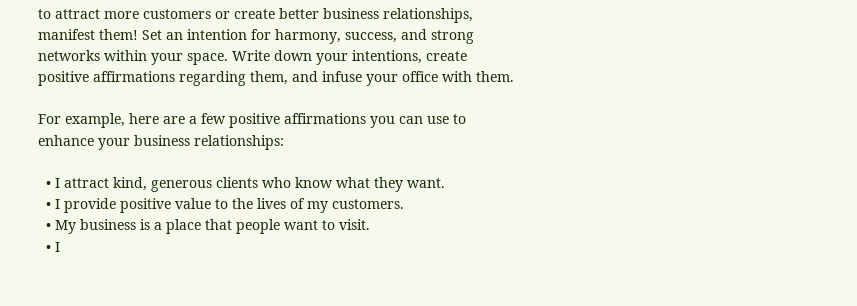to attract more customers or create better business relationships, manifest them! Set an intention for harmony, success, and strong networks within your space. Write down your intentions, create positive affirmations regarding them, and infuse your office with them.

For example, here are a few positive affirmations you can use to enhance your business relationships:

  • I attract kind, generous clients who know what they want.
  • I provide positive value to the lives of my customers.
  • My business is a place that people want to visit.
  • I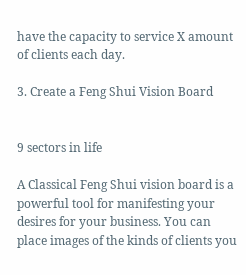have the capacity to service X amount of clients each day.

3. Create a Feng Shui Vision Board


9 sectors in life

A Classical Feng Shui vision board is a powerful tool for manifesting your desires for your business. You can place images of the kinds of clients you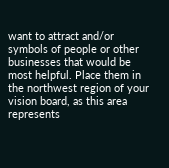want to attract and/or symbols of people or other businesses that would be most helpful. Place them in the northwest region of your vision board, as this area represents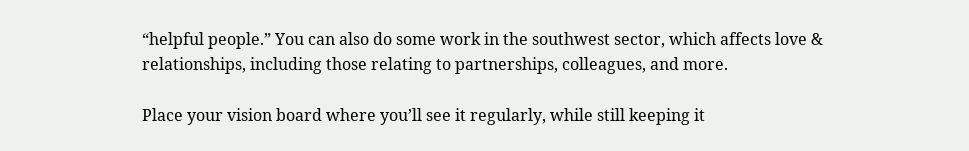“helpful people.” You can also do some work in the southwest sector, which affects love & relationships, including those relating to partnerships, colleagues, and more.

Place your vision board where you’ll see it regularly, while still keeping it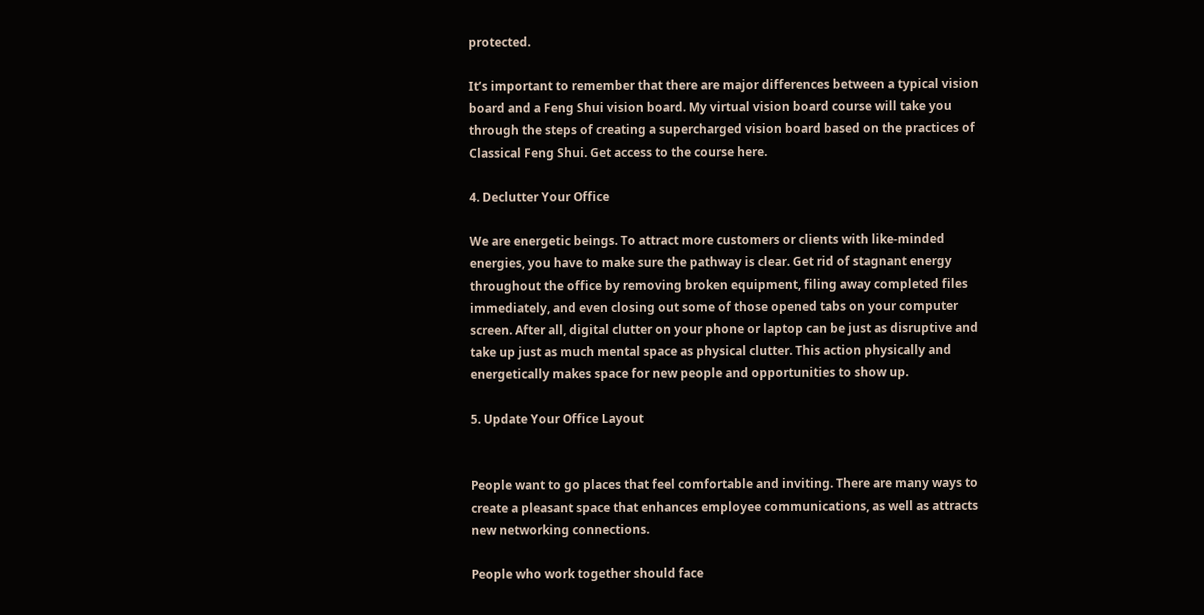protected.

It’s important to remember that there are major differences between a typical vision board and a Feng Shui vision board. My virtual vision board course will take you through the steps of creating a supercharged vision board based on the practices of Classical Feng Shui. Get access to the course here.

4. Declutter Your Office

We are energetic beings. To attract more customers or clients with like-minded energies, you have to make sure the pathway is clear. Get rid of stagnant energy throughout the office by removing broken equipment, filing away completed files immediately, and even closing out some of those opened tabs on your computer screen. After all, digital clutter on your phone or laptop can be just as disruptive and take up just as much mental space as physical clutter. This action physically and energetically makes space for new people and opportunities to show up.

5. Update Your Office Layout


People want to go places that feel comfortable and inviting. There are many ways to create a pleasant space that enhances employee communications, as well as attracts new networking connections.

People who work together should face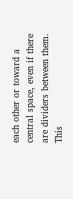each other or toward a central space, even if there are dividers between them. This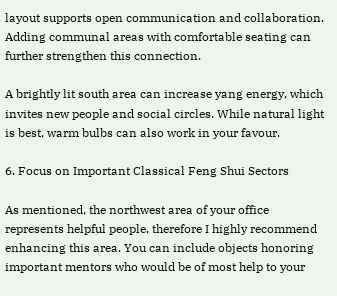layout supports open communication and collaboration. Adding communal areas with comfortable seating can further strengthen this connection.

A brightly lit south area can increase yang energy, which invites new people and social circles. While natural light is best, warm bulbs can also work in your favour.

6. Focus on Important Classical Feng Shui Sectors

As mentioned, the northwest area of your office represents helpful people, therefore I highly recommend enhancing this area. You can include objects honoring important mentors who would be of most help to your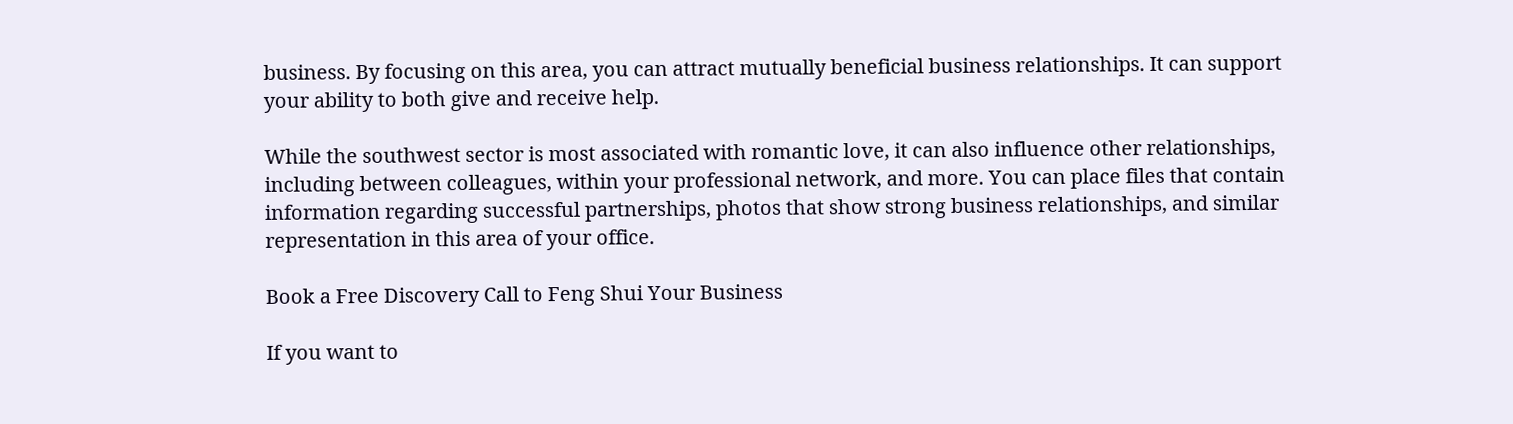business. By focusing on this area, you can attract mutually beneficial business relationships. It can support your ability to both give and receive help.

While the southwest sector is most associated with romantic love, it can also influence other relationships, including between colleagues, within your professional network, and more. You can place files that contain information regarding successful partnerships, photos that show strong business relationships, and similar representation in this area of your office.

Book a Free Discovery Call to Feng Shui Your Business

If you want to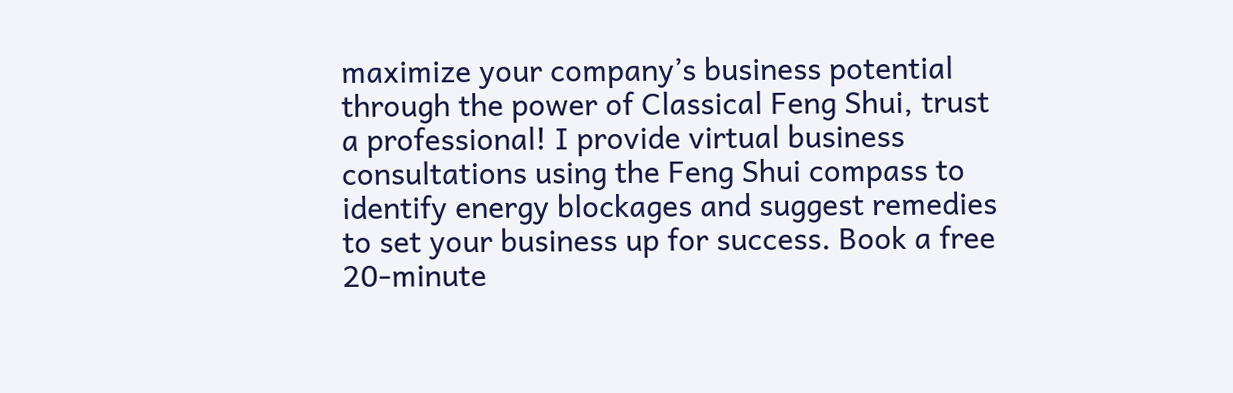maximize your company’s business potential through the power of Classical Feng Shui, trust a professional! I provide virtual business consultations using the Feng Shui compass to identify energy blockages and suggest remedies to set your business up for success. Book a free 20-minute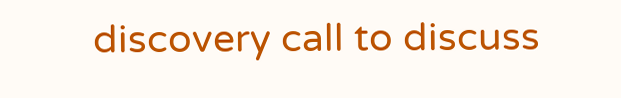discovery call to discuss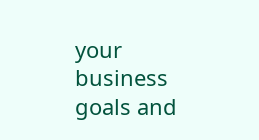your business goals and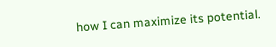how I can maximize its potential.